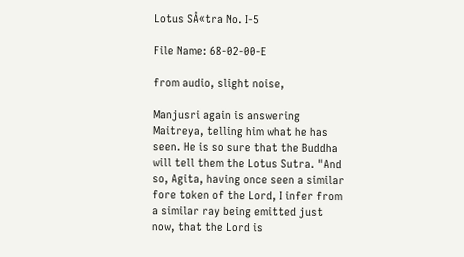Lotus SÅ«tra No. I-5

File Name: 68-02-00-E

from audio, slight noise,

Manjusri again is answering Maitreya, telling him what he has seen. He is so sure that the Buddha will tell them the Lotus Sutra. "And so, Agita, having once seen a similar fore token of the Lord, I infer from a similar ray being emitted just now, that the Lord is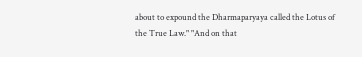about to expound the Dharmaparyaya called the Lotus of the True Law." "And on that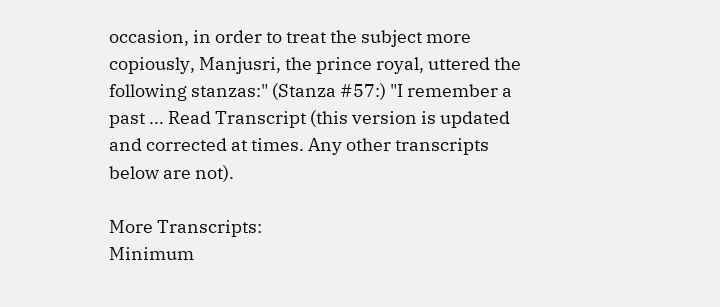occasion, in order to treat the subject more copiously, Manjusri, the prince royal, uttered the following stanzas:" (Stanza #57:) "I remember a past ... Read Transcript (this version is updated and corrected at times. Any other transcripts below are not).

More Transcripts:
Minimum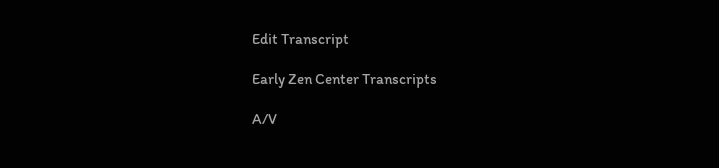Edit Transcript

Early Zen Center Transcripts

A/V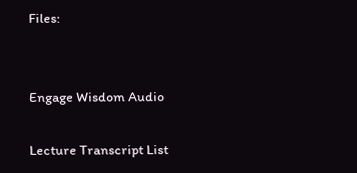Files:


Engage Wisdom Audio

Lecture Transcript List